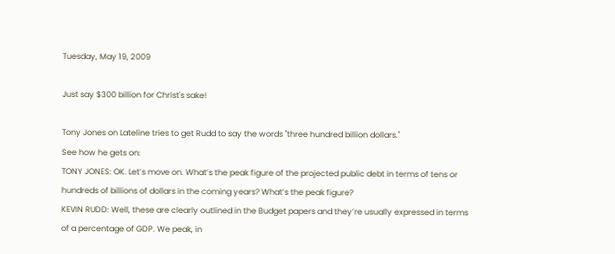Tuesday, May 19, 2009

Just say $300 billion for Christ's sake!

Tony Jones on Lateline tries to get Rudd to say the words "three hundred billion dollars."
See how he gets on:
TONY JONES: OK. Let’s move on. What’s the peak figure of the projected public debt in terms of tens or hundreds of billions of dollars in the coming years? What’s the peak figure?
KEVIN RUDD: Well, these are clearly outlined in the Budget papers and they’re usually expressed in terms of a percentage of GDP. We peak, in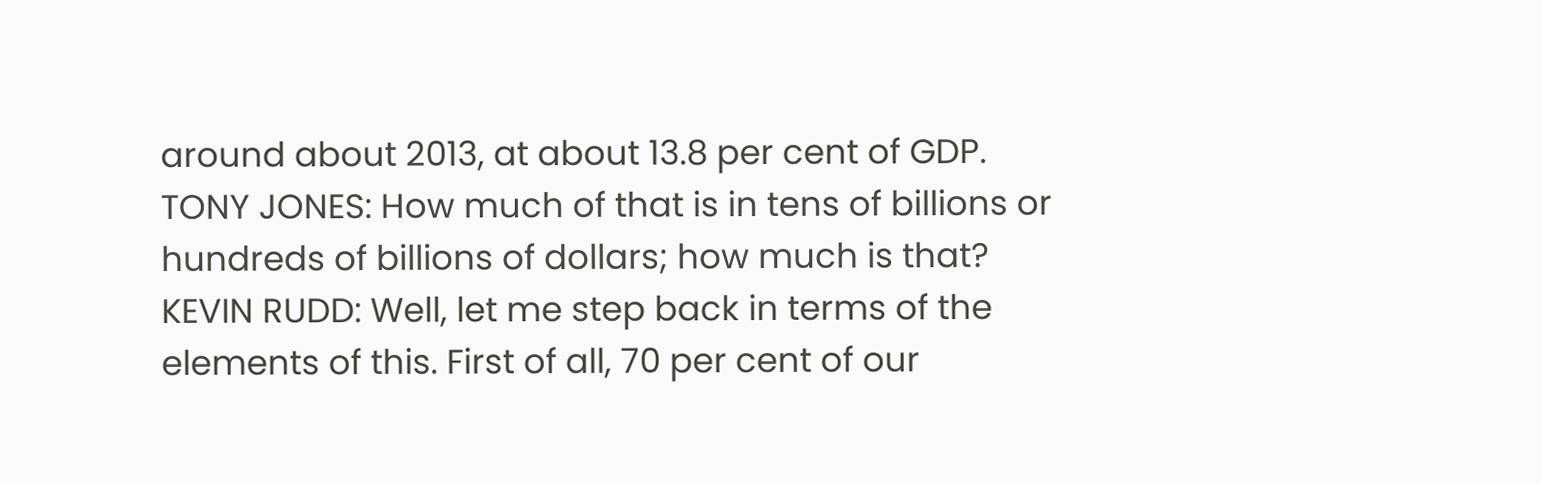around about 2013, at about 13.8 per cent of GDP.
TONY JONES: How much of that is in tens of billions or hundreds of billions of dollars; how much is that?
KEVIN RUDD: Well, let me step back in terms of the elements of this. First of all, 70 per cent of our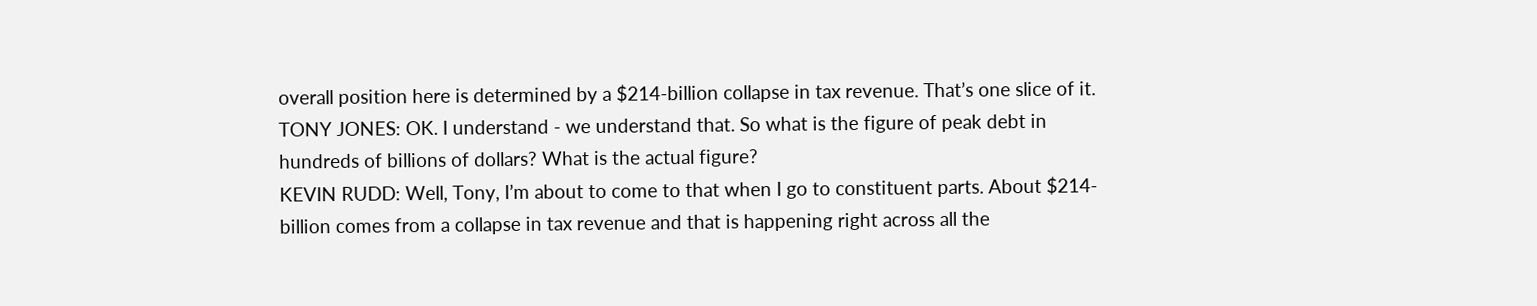overall position here is determined by a $214-billion collapse in tax revenue. That’s one slice of it.
TONY JONES: OK. I understand - we understand that. So what is the figure of peak debt in hundreds of billions of dollars? What is the actual figure?
KEVIN RUDD: Well, Tony, I’m about to come to that when I go to constituent parts. About $214-billion comes from a collapse in tax revenue and that is happening right across all the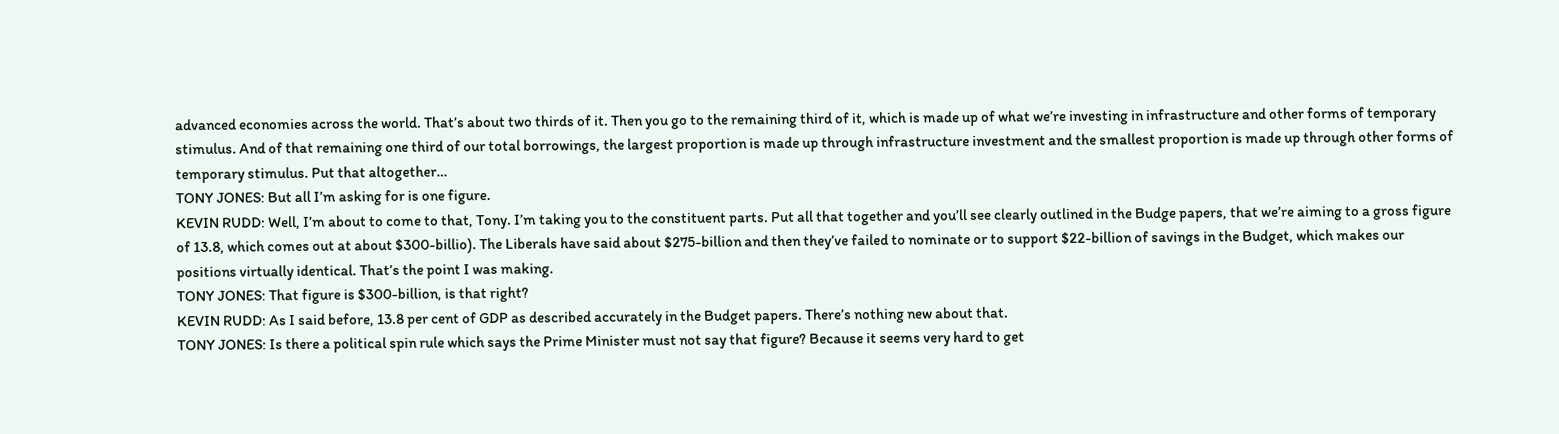advanced economies across the world. That’s about two thirds of it. Then you go to the remaining third of it, which is made up of what we’re investing in infrastructure and other forms of temporary stimulus. And of that remaining one third of our total borrowings, the largest proportion is made up through infrastructure investment and the smallest proportion is made up through other forms of temporary stimulus. Put that altogether…
TONY JONES: But all I’m asking for is one figure.
KEVIN RUDD: Well, I’m about to come to that, Tony. I’m taking you to the constituent parts. Put all that together and you’ll see clearly outlined in the Budge papers, that we’re aiming to a gross figure of 13.8, which comes out at about $300-billio). The Liberals have said about $275-billion and then they’ve failed to nominate or to support $22-billion of savings in the Budget, which makes our positions virtually identical. That’s the point I was making.
TONY JONES: That figure is $300-billion, is that right?
KEVIN RUDD: As I said before, 13.8 per cent of GDP as described accurately in the Budget papers. There’s nothing new about that.
TONY JONES: Is there a political spin rule which says the Prime Minister must not say that figure? Because it seems very hard to get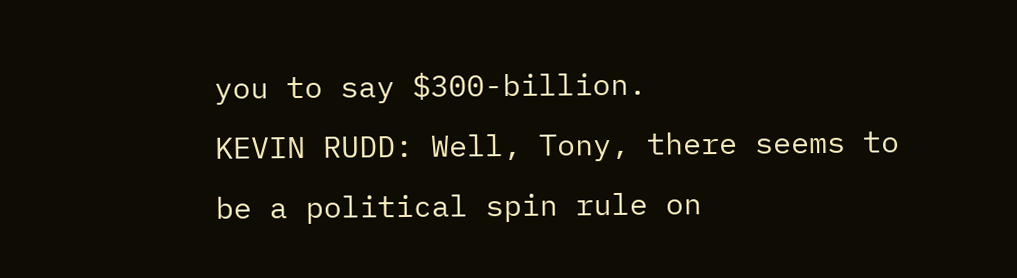you to say $300-billion.
KEVIN RUDD: Well, Tony, there seems to be a political spin rule on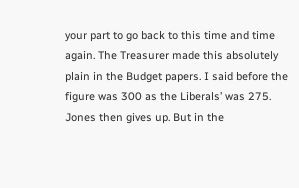your part to go back to this time and time again. The Treasurer made this absolutely plain in the Budget papers. I said before the figure was 300 as the Liberals’ was 275.
Jones then gives up. But in the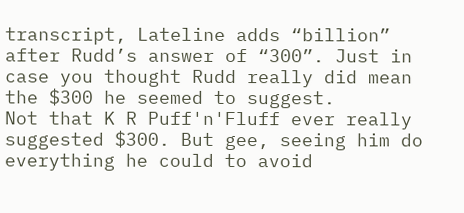transcript, Lateline adds “billion” after Rudd’s answer of “300”. Just in case you thought Rudd really did mean the $300 he seemed to suggest.
Not that K R Puff'n'Fluff ever really suggested $300. But gee, seeing him do everything he could to avoid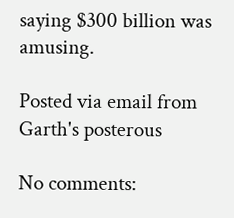saying $300 billion was amusing.

Posted via email from Garth's posterous

No comments: